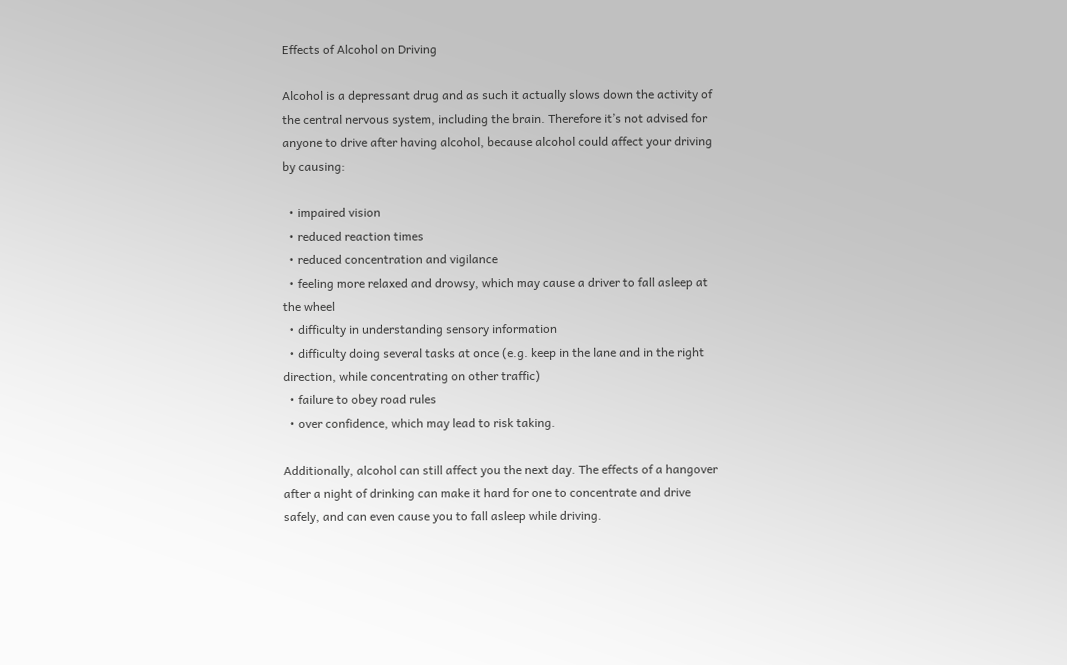Effects of Alcohol on Driving

Alcohol is a depressant drug and as such it actually slows down the activity of the central nervous system, including the brain. Therefore it’s not advised for anyone to drive after having alcohol, because alcohol could affect your driving by causing:

  • impaired vision
  • reduced reaction times
  • reduced concentration and vigilance
  • feeling more relaxed and drowsy, which may cause a driver to fall asleep at the wheel
  • difficulty in understanding sensory information
  • difficulty doing several tasks at once (e.g. keep in the lane and in the right direction, while concentrating on other traffic)
  • failure to obey road rules
  • over confidence, which may lead to risk taking.

Additionally, alcohol can still affect you the next day. The effects of a hangover after a night of drinking can make it hard for one to concentrate and drive safely, and can even cause you to fall asleep while driving.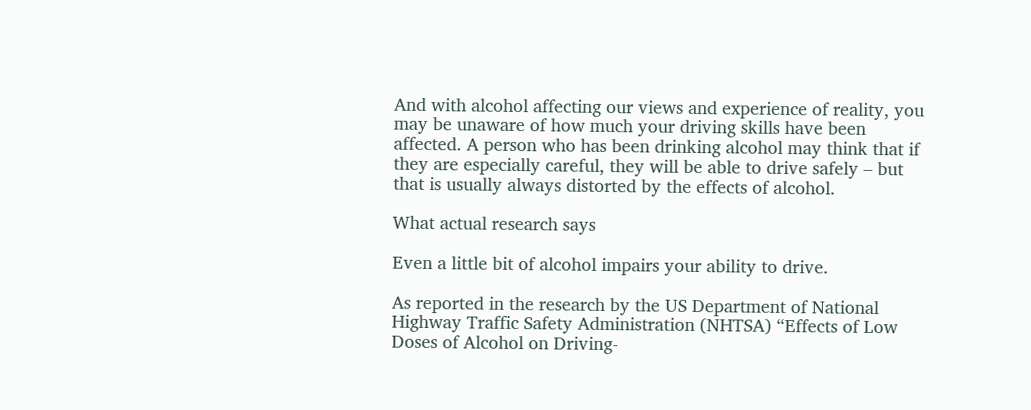And with alcohol affecting our views and experience of reality, you may be unaware of how much your driving skills have been affected. A person who has been drinking alcohol may think that if they are especially careful, they will be able to drive safely – but that is usually always distorted by the effects of alcohol.

What actual research says

Even a little bit of alcohol impairs your ability to drive.

As reported in the research by the US Department of National Highway Traffic Safety Administration (NHTSA) “Effects of Low Doses of Alcohol on Driving-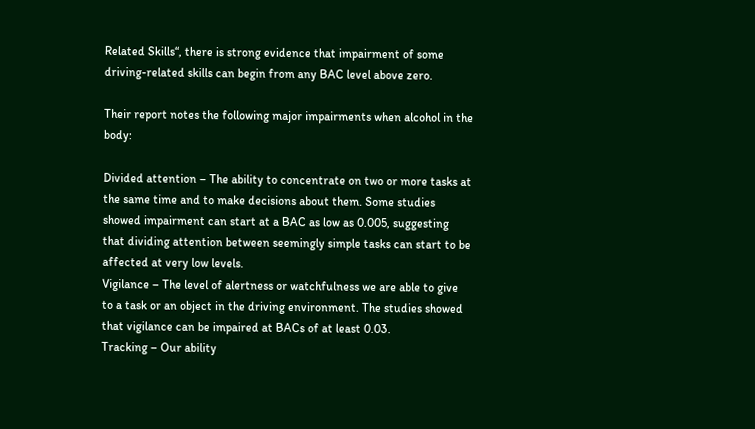Related Skills“, there is strong evidence that impairment of some driving-related skills can begin from any BAC level above zero.

Their report notes the following major impairments when alcohol in the body:

Divided attention – The ability to concentrate on two or more tasks at the same time and to make decisions about them. Some studies showed impairment can start at a BAC as low as 0.005, suggesting that dividing attention between seemingly simple tasks can start to be affected at very low levels.
Vigilance – The level of alertness or watchfulness we are able to give to a task or an object in the driving environment. The studies showed that vigilance can be impaired at BACs of at least 0.03.
Tracking – Our ability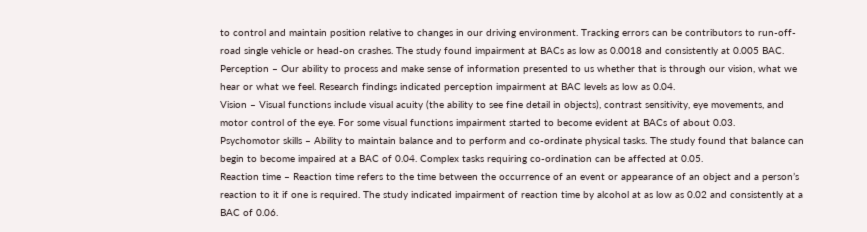to control and maintain position relative to changes in our driving environment. Tracking errors can be contributors to run-off-road single vehicle or head-on crashes. The study found impairment at BACs as low as 0.0018 and consistently at 0.005 BAC.
Perception – Our ability to process and make sense of information presented to us whether that is through our vision, what we hear or what we feel. Research findings indicated perception impairment at BAC levels as low as 0.04.
Vision – Visual functions include visual acuity (the ability to see fine detail in objects), contrast sensitivity, eye movements, and motor control of the eye. For some visual functions impairment started to become evident at BACs of about 0.03.
Psychomotor skills – Ability to maintain balance and to perform and co-ordinate physical tasks. The study found that balance can begin to become impaired at a BAC of 0.04. Complex tasks requiring co-ordination can be affected at 0.05.
Reaction time – Reaction time refers to the time between the occurrence of an event or appearance of an object and a person’s reaction to it if one is required. The study indicated impairment of reaction time by alcohol at as low as 0.02 and consistently at a BAC of 0.06.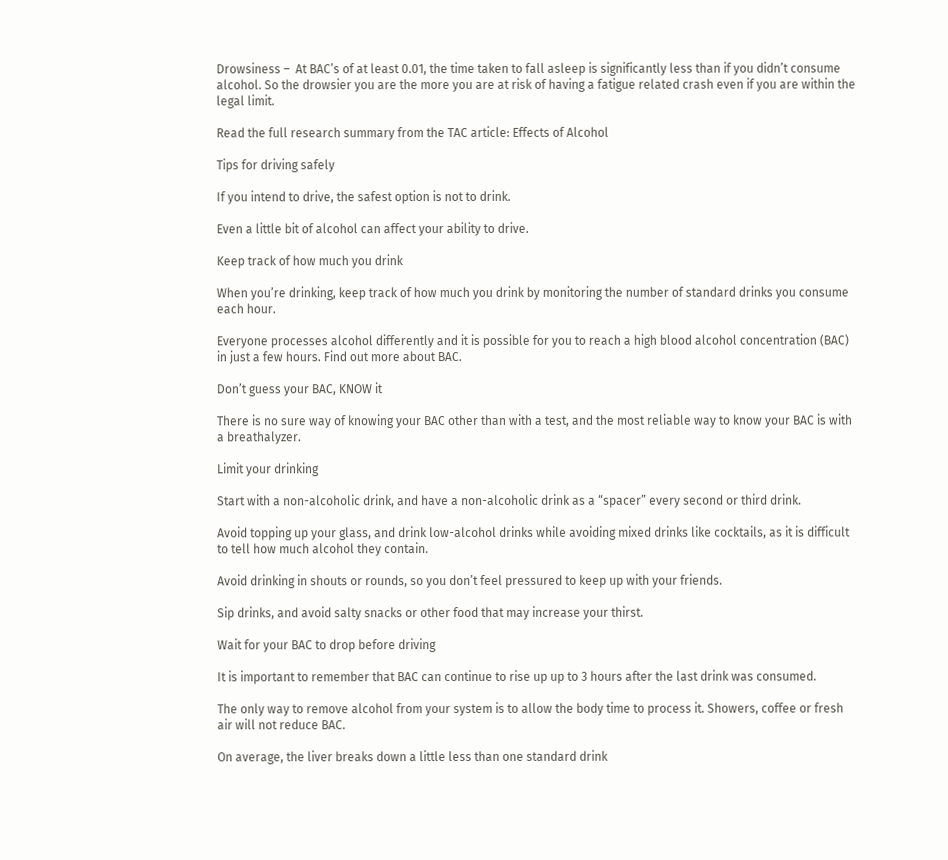Drowsiness –  At BAC’s of at least 0.01, the time taken to fall asleep is significantly less than if you didn’t consume alcohol. So the drowsier you are the more you are at risk of having a fatigue related crash even if you are within the legal limit.

Read the full research summary from the TAC article: Effects of Alcohol

Tips for driving safely

If you intend to drive, the safest option is not to drink.

Even a little bit of alcohol can affect your ability to drive.

Keep track of how much you drink

When you’re drinking, keep track of how much you drink by monitoring the number of standard drinks you consume each hour.

Everyone processes alcohol differently and it is possible for you to reach a high blood alcohol concentration (BAC) in just a few hours. Find out more about BAC.

Don’t guess your BAC, KNOW it

There is no sure way of knowing your BAC other than with a test, and the most reliable way to know your BAC is with a breathalyzer.

Limit your drinking

Start with a non-alcoholic drink, and have a non-alcoholic drink as a “spacer” every second or third drink.

Avoid topping up your glass, and drink low-alcohol drinks while avoiding mixed drinks like cocktails, as it is difficult to tell how much alcohol they contain.

Avoid drinking in shouts or rounds, so you don’t feel pressured to keep up with your friends.

Sip drinks, and avoid salty snacks or other food that may increase your thirst.

Wait for your BAC to drop before driving

It is important to remember that BAC can continue to rise up up to 3 hours after the last drink was consumed.

The only way to remove alcohol from your system is to allow the body time to process it. Showers, coffee or fresh air will not reduce BAC.

On average, the liver breaks down a little less than one standard drink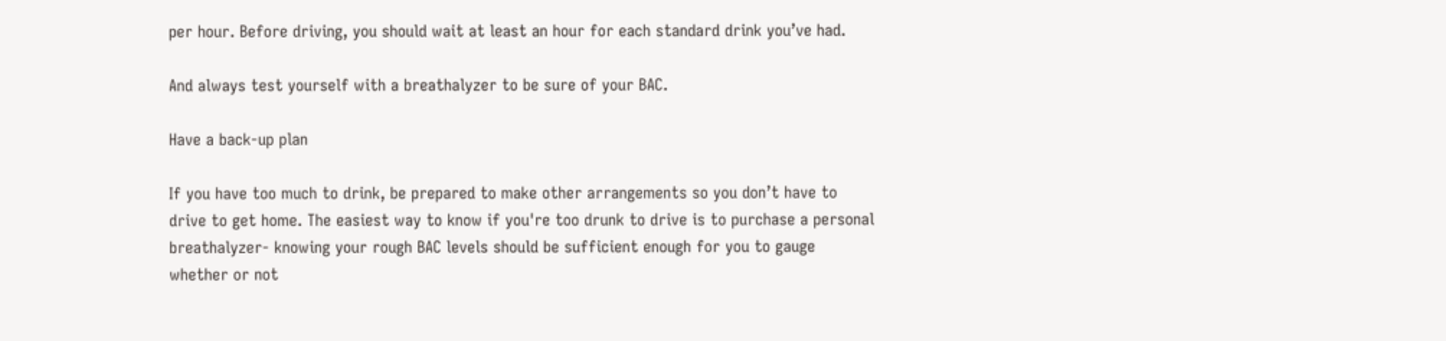per hour. Before driving, you should wait at least an hour for each standard drink you’ve had.

And always test yourself with a breathalyzer to be sure of your BAC.

Have a back-up plan

If you have too much to drink, be prepared to make other arrangements so you don’t have to drive to get home. The easiest way to know if you're too drunk to drive is to purchase a personal breathalyzer- knowing your rough BAC levels should be sufficient enough for you to gauge whether or not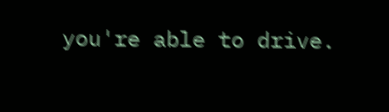you're able to drive.